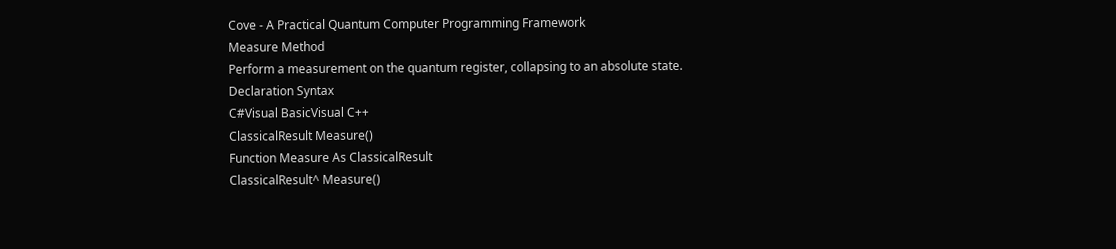Cove - A Practical Quantum Computer Programming Framework
Measure Method
Perform a measurement on the quantum register, collapsing to an absolute state.
Declaration Syntax
C#Visual BasicVisual C++
ClassicalResult Measure()
Function Measure As ClassicalResult
ClassicalResult^ Measure()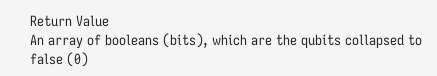Return Value
An array of booleans (bits), which are the qubits collapsed to false (0)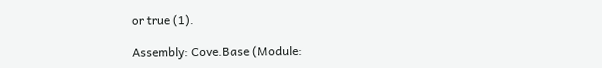or true (1).

Assembly: Cove.Base (Module: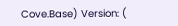Cove.Base) Version: (